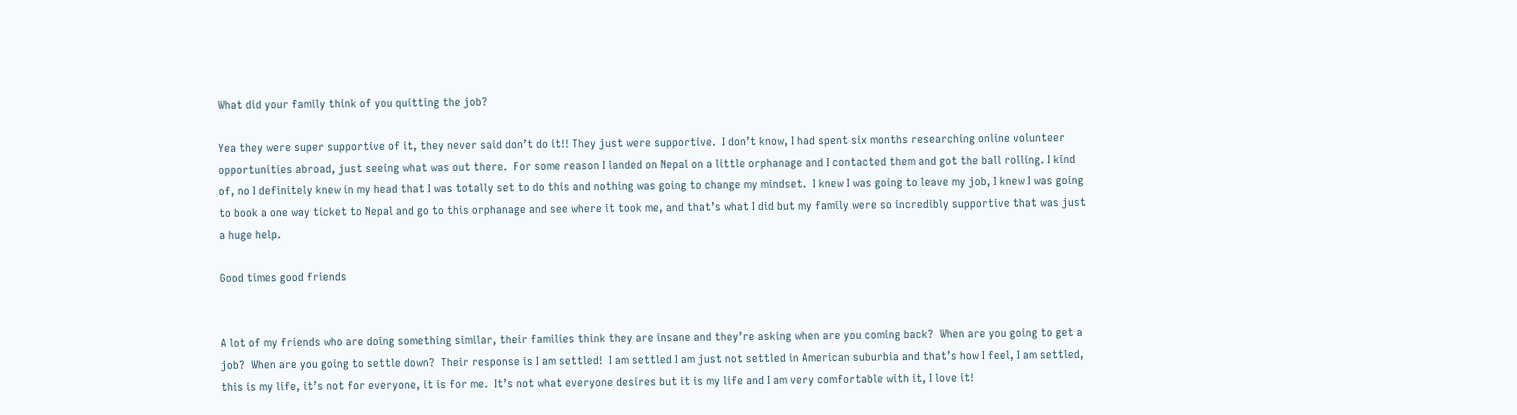What did your family think of you quitting the job?

Yea they were super supportive of it, they never said don’t do it!! They just were supportive.  I don’t know, I had spent six months researching online volunteer opportunities abroad, just seeing what was out there.  For some reason I landed on Nepal on a little orphanage and I contacted them and got the ball rolling. I kind of, no I definitely knew in my head that I was totally set to do this and nothing was going to change my mindset.  I knew I was going to leave my job, I knew I was going to book a one way ticket to Nepal and go to this orphanage and see where it took me, and that’s what I did but my family were so incredibly supportive that was just a huge help.

Good times good friends


A lot of my friends who are doing something similar, their families think they are insane and they’re asking when are you coming back?  When are you going to get a job?  When are you going to settle down?  Their response is I am settled!  I am settled I am just not settled in American suburbia and that’s how I feel, I am settled, this is my life, it’s not for everyone, it is for me.  It’s not what everyone desires but it is my life and I am very comfortable with it, I love it!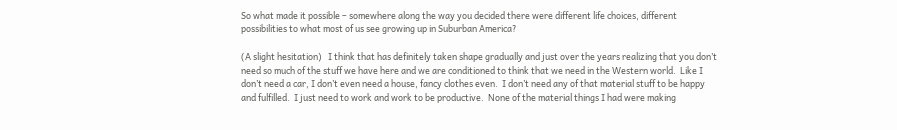So what made it possible – somewhere along the way you decided there were different life choices, different possibilities to what most of us see growing up in Suburban America?

(A slight hesitation)   I think that has definitely taken shape gradually and just over the years realizing that you don’t need so much of the stuff we have here and we are conditioned to think that we need in the Western world.  Like I don’t need a car, I don’t even need a house, fancy clothes even.  I don’t need any of that material stuff to be happy and fulfilled.  I just need to work and work to be productive.  None of the material things I had were making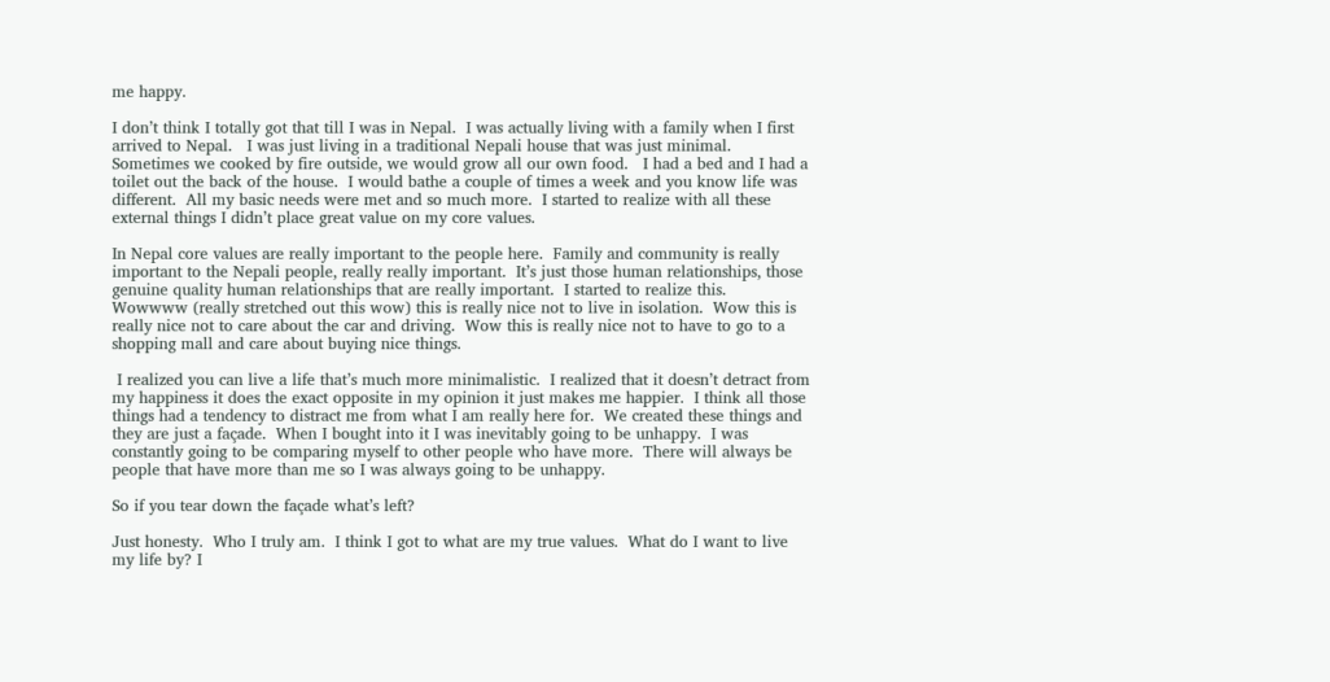me happy.

I don’t think I totally got that till I was in Nepal.  I was actually living with a family when I first arrived to Nepal.   I was just living in a traditional Nepali house that was just minimal.  Sometimes we cooked by fire outside, we would grow all our own food.   I had a bed and I had a toilet out the back of the house.  I would bathe a couple of times a week and you know life was different.  All my basic needs were met and so much more.  I started to realize with all these external things I didn’t place great value on my core values.

In Nepal core values are really important to the people here.  Family and community is really important to the Nepali people, really really important.  It’s just those human relationships, those genuine quality human relationships that are really important.  I started to realize this.  Wowwww (really stretched out this wow) this is really nice not to live in isolation.  Wow this is really nice not to care about the car and driving.  Wow this is really nice not to have to go to a shopping mall and care about buying nice things.

 I realized you can live a life that’s much more minimalistic.  I realized that it doesn’t detract from my happiness it does the exact opposite in my opinion it just makes me happier.  I think all those things had a tendency to distract me from what I am really here for.  We created these things and they are just a façade.  When I bought into it I was inevitably going to be unhappy.  I was constantly going to be comparing myself to other people who have more.  There will always be people that have more than me so I was always going to be unhappy.

So if you tear down the façade what’s left?

Just honesty.  Who I truly am.  I think I got to what are my true values.  What do I want to live my life by? I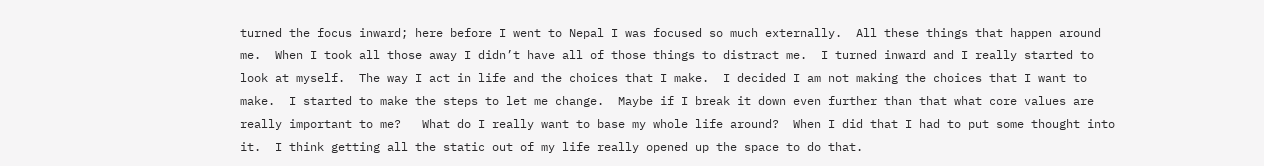turned the focus inward; here before I went to Nepal I was focused so much externally.  All these things that happen around me.  When I took all those away I didn’t have all of those things to distract me.  I turned inward and I really started to look at myself.  The way I act in life and the choices that I make.  I decided I am not making the choices that I want to make.  I started to make the steps to let me change.  Maybe if I break it down even further than that what core values are really important to me?   What do I really want to base my whole life around?  When I did that I had to put some thought into it.  I think getting all the static out of my life really opened up the space to do that.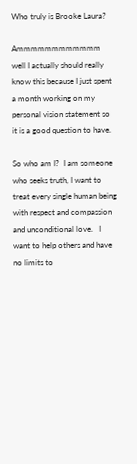Who truly is Brooke Laura?

Ammmmmmmmmmmm well I actually should really know this because I just spent a month working on my personal vision statement so it is a good question to have.

So who am I?  I am someone who seeks truth, I want to treat every single human being with respect and compassion and unconditional love.   I want to help others and have no limits to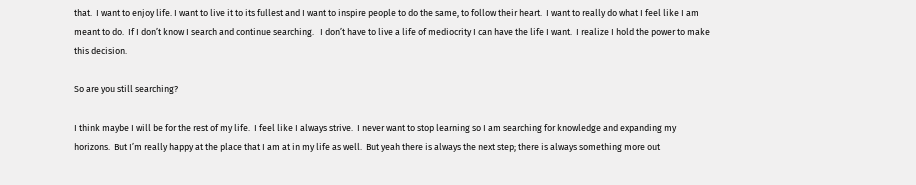that.  I want to enjoy life. I want to live it to its fullest and I want to inspire people to do the same, to follow their heart.  I want to really do what I feel like I am meant to do.  If I don’t know I search and continue searching.   I don’t have to live a life of mediocrity I can have the life I want.  I realize I hold the power to make this decision.

So are you still searching?

I think maybe I will be for the rest of my life.  I feel like I always strive.  I never want to stop learning so I am searching for knowledge and expanding my horizons.  But I’m really happy at the place that I am at in my life as well.  But yeah there is always the next step; there is always something more out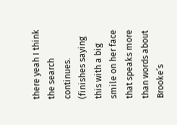there yeah I think the search continues.  (finishes saying this with a big smile on her face that speaks more than words about Brooke’s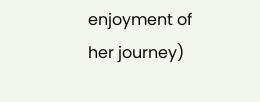enjoyment of her journey)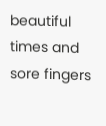beautiful times and sore fingers